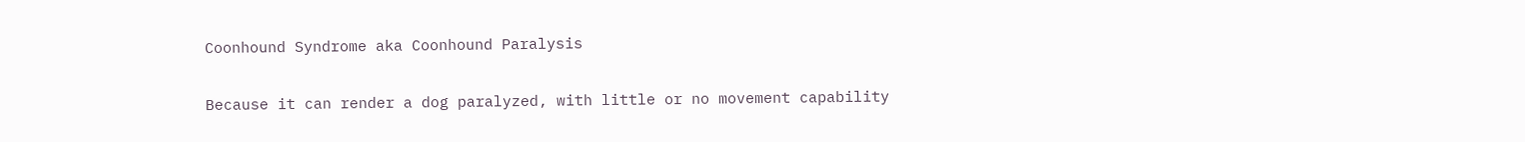Coonhound Syndrome aka Coonhound Paralysis

Because it can render a dog paralyzed, with little or no movement capability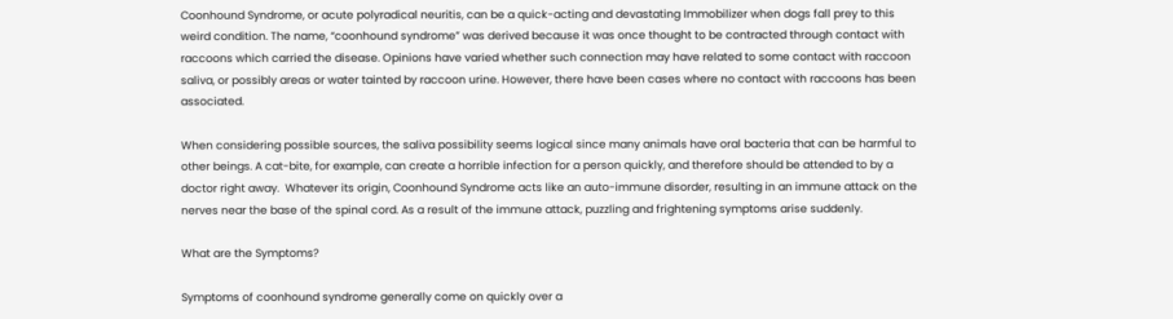Coonhound Syndrome, or acute polyradical neuritis, can be a quick-acting and devastating Immobilizer when dogs fall prey to this weird condition. The name, “coonhound syndrome” was derived because it was once thought to be contracted through contact with raccoons which carried the disease. Opinions have varied whether such connection may have related to some contact with raccoon saliva, or possibly areas or water tainted by raccoon urine. However, there have been cases where no contact with raccoons has been associated.

When considering possible sources, the saliva possibility seems logical since many animals have oral bacteria that can be harmful to other beings. A cat-bite, for example, can create a horrible infection for a person quickly, and therefore should be attended to by a doctor right away.  Whatever its origin, Coonhound Syndrome acts like an auto-immune disorder, resulting in an immune attack on the nerves near the base of the spinal cord. As a result of the immune attack, puzzling and frightening symptoms arise suddenly.

What are the Symptoms?

Symptoms of coonhound syndrome generally come on quickly over a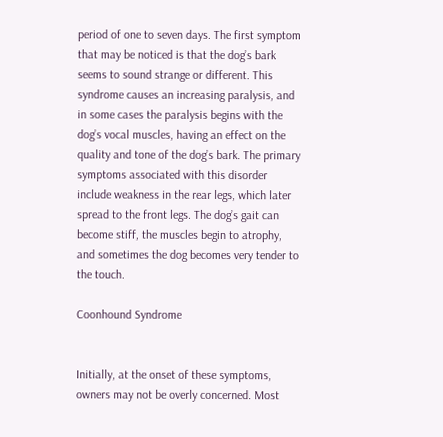period of one to seven days. The first symptom that may be noticed is that the dog’s bark seems to sound strange or different. This syndrome causes an increasing paralysis, and in some cases the paralysis begins with the dog’s vocal muscles, having an effect on the quality and tone of the dog’s bark. The primary symptoms associated with this disorder include weakness in the rear legs, which later spread to the front legs. The dog’s gait can become stiff, the muscles begin to atrophy, and sometimes the dog becomes very tender to the touch.

Coonhound Syndrome


Initially, at the onset of these symptoms, owners may not be overly concerned. Most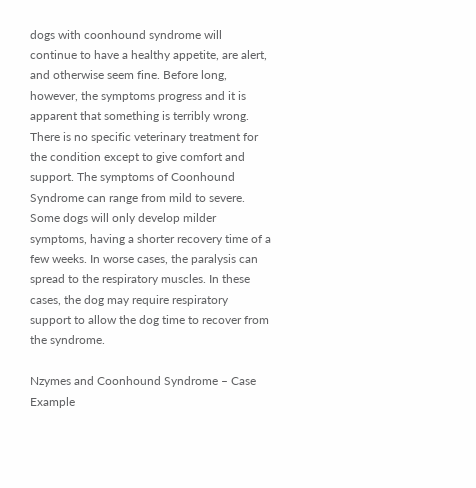dogs with coonhound syndrome will continue to have a healthy appetite, are alert, and otherwise seem fine. Before long, however, the symptoms progress and it is apparent that something is terribly wrong. There is no specific veterinary treatment for the condition except to give comfort and support. The symptoms of Coonhound Syndrome can range from mild to severe. Some dogs will only develop milder symptoms, having a shorter recovery time of a few weeks. In worse cases, the paralysis can spread to the respiratory muscles. In these cases, the dog may require respiratory support to allow the dog time to recover from the syndrome.

Nzymes and Coonhound Syndrome – Case Example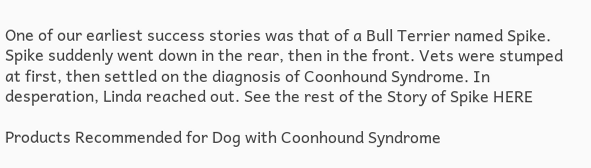One of our earliest success stories was that of a Bull Terrier named Spike. Spike suddenly went down in the rear, then in the front. Vets were stumped at first, then settled on the diagnosis of Coonhound Syndrome. In desperation, Linda reached out. See the rest of the Story of Spike HERE

Products Recommended for Dog with Coonhound Syndrome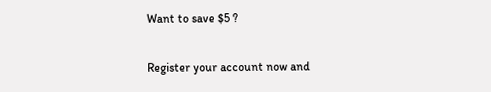Want to save $5 ?

Register your account now and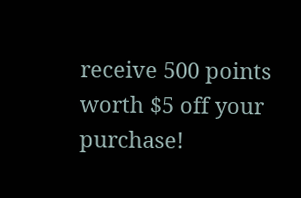receive 500 points worth $5 off your purchase!